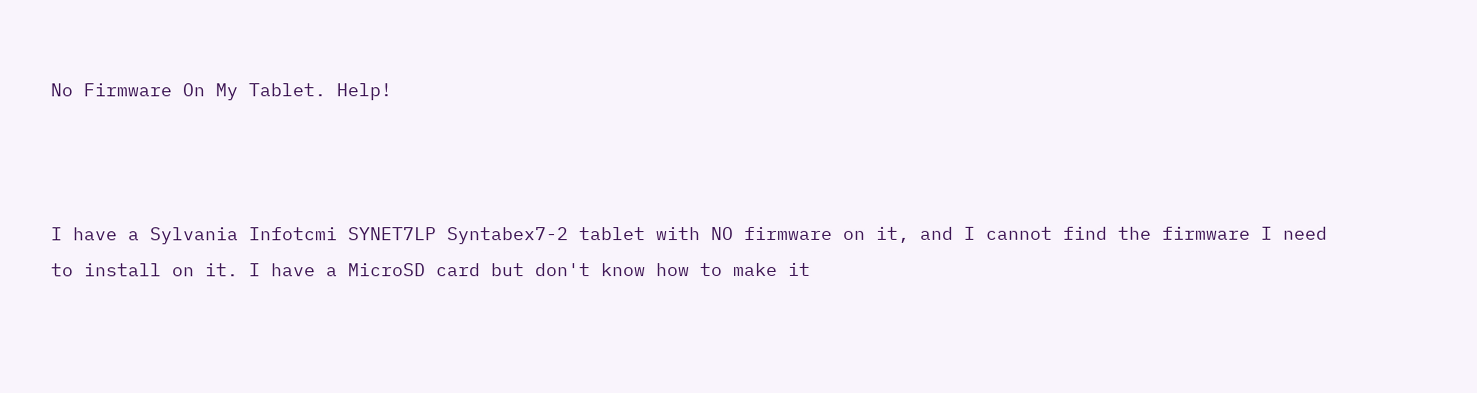No Firmware On My Tablet. Help!



I have a Sylvania Infotcmi SYNET7LP Syntabex7-2 tablet with NO firmware on it, and I cannot find the firmware I need to install on it. I have a MicroSD card but don't know how to make it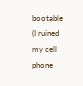bootable (I ruined my cell phone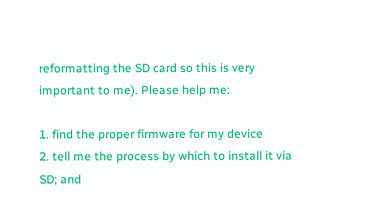reformatting the SD card so this is very important to me). Please help me:

1. find the proper firmware for my device
2. tell me the process by which to install it via SD; and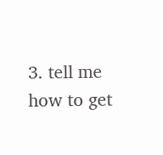3. tell me how to get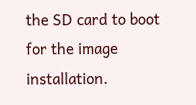the SD card to boot for the image installation.